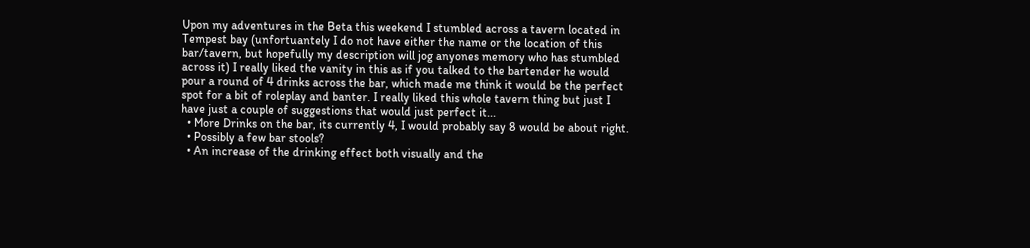Upon my adventures in the Beta this weekend I stumbled across a tavern located in Tempest bay (unfortuantely I do not have either the name or the location of this bar/tavern, but hopefully my description will jog anyones memory who has stumbled across it) I really liked the vanity in this as if you talked to the bartender he would pour a round of 4 drinks across the bar, which made me think it would be the perfect spot for a bit of roleplay and banter. I really liked this whole tavern thing but just I have just a couple of suggestions that would just perfect it...
  • More Drinks on the bar, its currently 4, I would probably say 8 would be about right.
  • Possibly a few bar stools?
  • An increase of the drinking effect both visually and the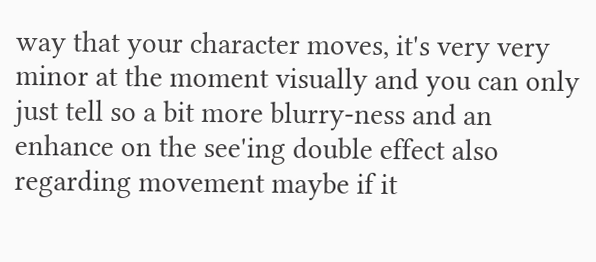way that your character moves, it's very very minor at the moment visually and you can only just tell so a bit more blurry-ness and an enhance on the see'ing double effect also regarding movement maybe if it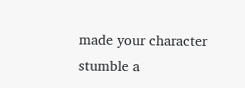made your character stumble a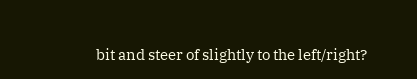bit and steer of slightly to the left/right?